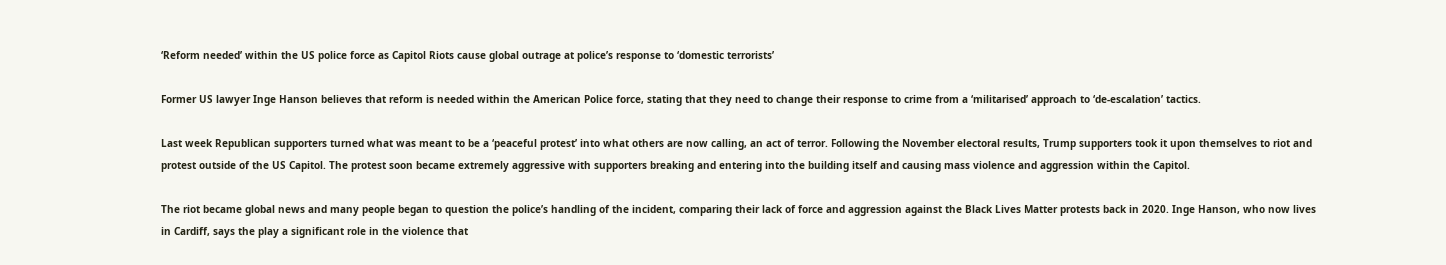‘Reform needed’ within the US police force as Capitol Riots cause global outrage at police’s response to ‘domestic terrorists’

Former US lawyer Inge Hanson believes that reform is needed within the American Police force, stating that they need to change their response to crime from a ‘militarised’ approach to ‘de-escalation’ tactics.

Last week Republican supporters turned what was meant to be a ‘peaceful protest’ into what others are now calling, an act of terror. Following the November electoral results, Trump supporters took it upon themselves to riot and protest outside of the US Capitol. The protest soon became extremely aggressive with supporters breaking and entering into the building itself and causing mass violence and aggression within the Capitol.

The riot became global news and many people began to question the police’s handling of the incident, comparing their lack of force and aggression against the Black Lives Matter protests back in 2020. Inge Hanson, who now lives in Cardiff, says the play a significant role in the violence that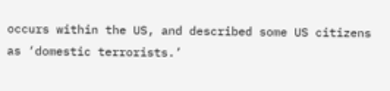occurs within the US, and described some US citizens as ‘domestic terrorists.’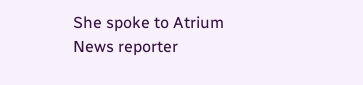She spoke to Atrium News reporter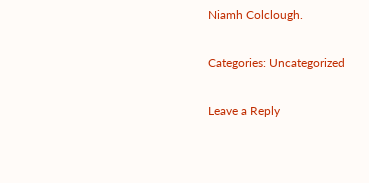Niamh Colclough.

Categories: Uncategorized

Leave a Reply